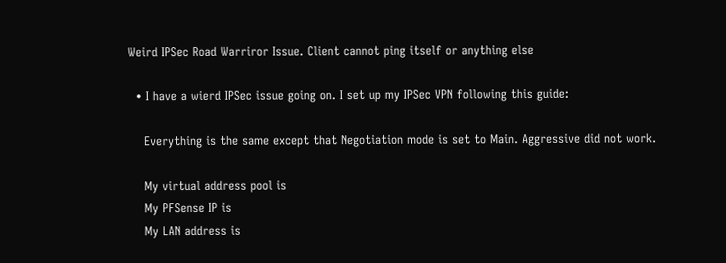Weird IPSec Road Warriror Issue. Client cannot ping itself or anything else

  • I have a wierd IPSec issue going on. I set up my IPSec VPN following this guide:

    Everything is the same except that Negotiation mode is set to Main. Aggressive did not work.

    My virtual address pool is
    My PFSense IP is
    My LAN address is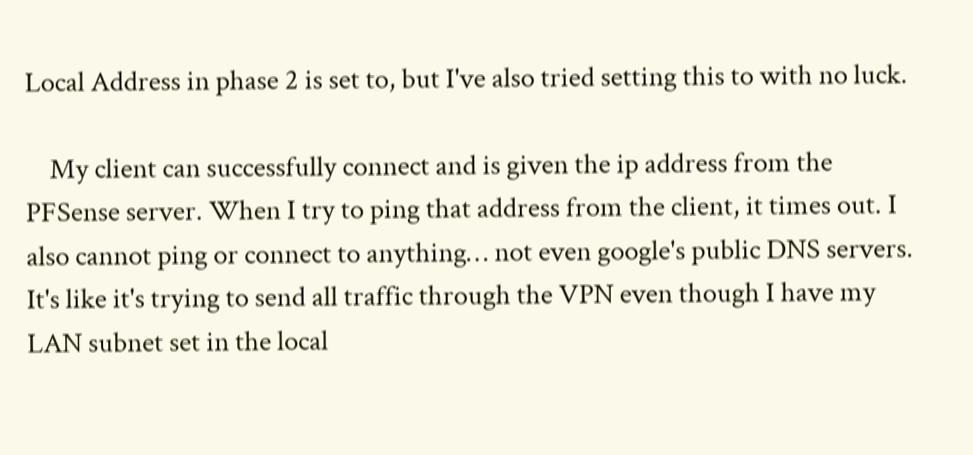Local Address in phase 2 is set to, but I've also tried setting this to with no luck.

    My client can successfully connect and is given the ip address from the PFSense server. When I try to ping that address from the client, it times out. I also cannot ping or connect to anything… not even google's public DNS servers. It's like it's trying to send all traffic through the VPN even though I have my LAN subnet set in the local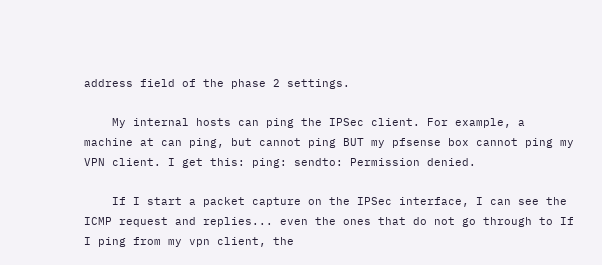address field of the phase 2 settings.

    My internal hosts can ping the IPSec client. For example, a machine at can ping, but cannot ping BUT my pfsense box cannot ping my VPN client. I get this: ping: sendto: Permission denied.

    If I start a packet capture on the IPSec interface, I can see the ICMP request and replies... even the ones that do not go through to If I ping from my vpn client, the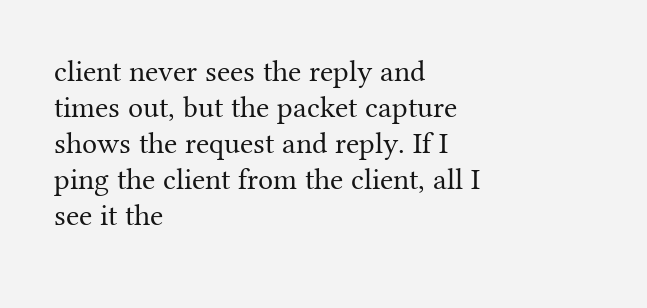client never sees the reply and times out, but the packet capture shows the request and reply. If I ping the client from the client, all I see it the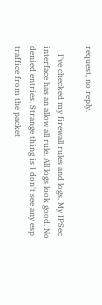request, no reply.

    I've checked my firewall rules and logs. My IPSec interface has an allow all rule. All logs look good. No denied entries. Strange thing is I don't see any esp traffice from the packet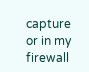capture or in my firewall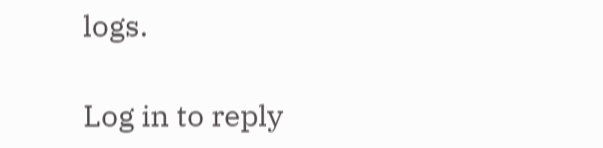logs.

Log in to reply